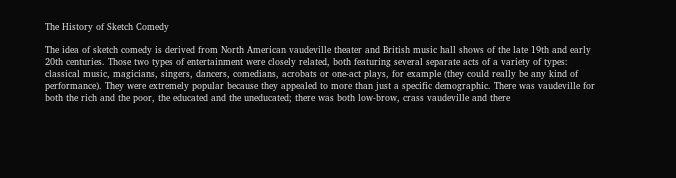The History of Sketch Comedy

The idea of sketch comedy is derived from North American vaudeville theater and British music hall shows of the late 19th and early 20th centuries. Those two types of entertainment were closely related, both featuring several separate acts of a variety of types: classical music, magicians, singers, dancers, comedians, acrobats or one-act plays, for example (they could really be any kind of performance). They were extremely popular because they appealed to more than just a specific demographic. There was vaudeville for both the rich and the poor, the educated and the uneducated; there was both low-brow, crass vaudeville and there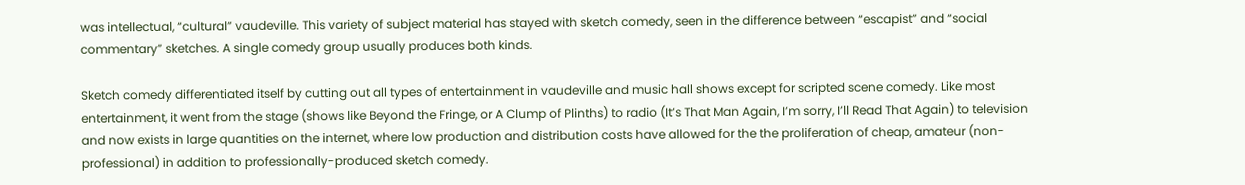was intellectual, “cultural” vaudeville. This variety of subject material has stayed with sketch comedy, seen in the difference between “escapist” and “social commentary” sketches. A single comedy group usually produces both kinds.

Sketch comedy differentiated itself by cutting out all types of entertainment in vaudeville and music hall shows except for scripted scene comedy. Like most entertainment, it went from the stage (shows like Beyond the Fringe, or A Clump of Plinths) to radio (It’s That Man Again, I’m sorry, I’ll Read That Again) to television and now exists in large quantities on the internet, where low production and distribution costs have allowed for the the proliferation of cheap, amateur (non-professional) in addition to professionally-produced sketch comedy.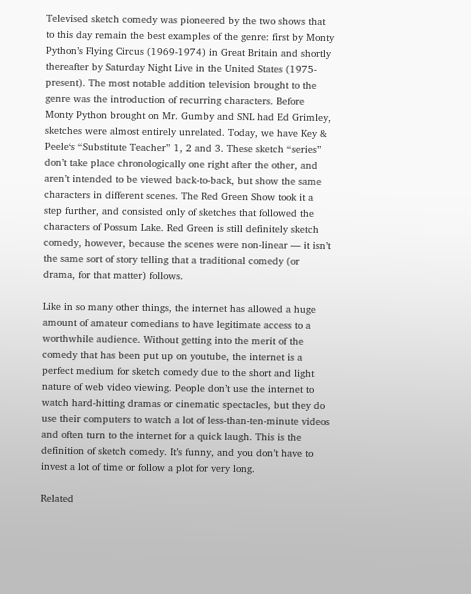Televised sketch comedy was pioneered by the two shows that to this day remain the best examples of the genre: first by Monty Python’s Flying Circus (1969-1974) in Great Britain and shortly thereafter by Saturday Night Live in the United States (1975-present). The most notable addition television brought to the genre was the introduction of recurring characters. Before Monty Python brought on Mr. Gumby and SNL had Ed Grimley, sketches were almost entirely unrelated. Today, we have Key & Peele‘s “Substitute Teacher” 1, 2 and 3. These sketch “series” don’t take place chronologically one right after the other, and aren’t intended to be viewed back-to-back, but show the same characters in different scenes. The Red Green Show took it a step further, and consisted only of sketches that followed the characters of Possum Lake. Red Green is still definitely sketch comedy, however, because the scenes were non-linear — it isn’t the same sort of story telling that a traditional comedy (or drama, for that matter) follows.

Like in so many other things, the internet has allowed a huge amount of amateur comedians to have legitimate access to a worthwhile audience. Without getting into the merit of the comedy that has been put up on youtube, the internet is a perfect medium for sketch comedy due to the short and light nature of web video viewing. People don’t use the internet to watch hard-hitting dramas or cinematic spectacles, but they do use their computers to watch a lot of less-than-ten-minute videos and often turn to the internet for a quick laugh. This is the definition of sketch comedy. It’s funny, and you don’t have to invest a lot of time or follow a plot for very long.

Related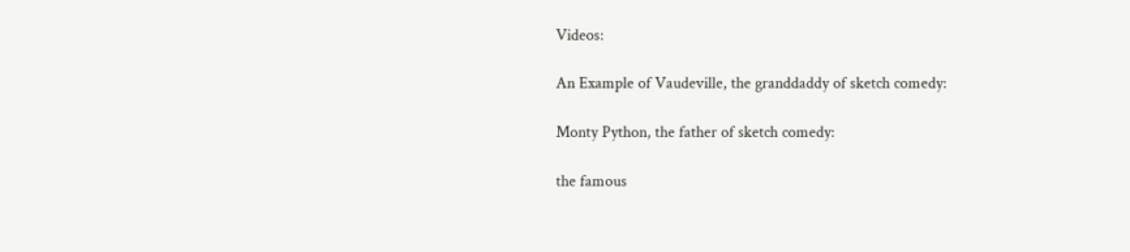Videos:

An Example of Vaudeville, the granddaddy of sketch comedy:

Monty Python, the father of sketch comedy:

the famous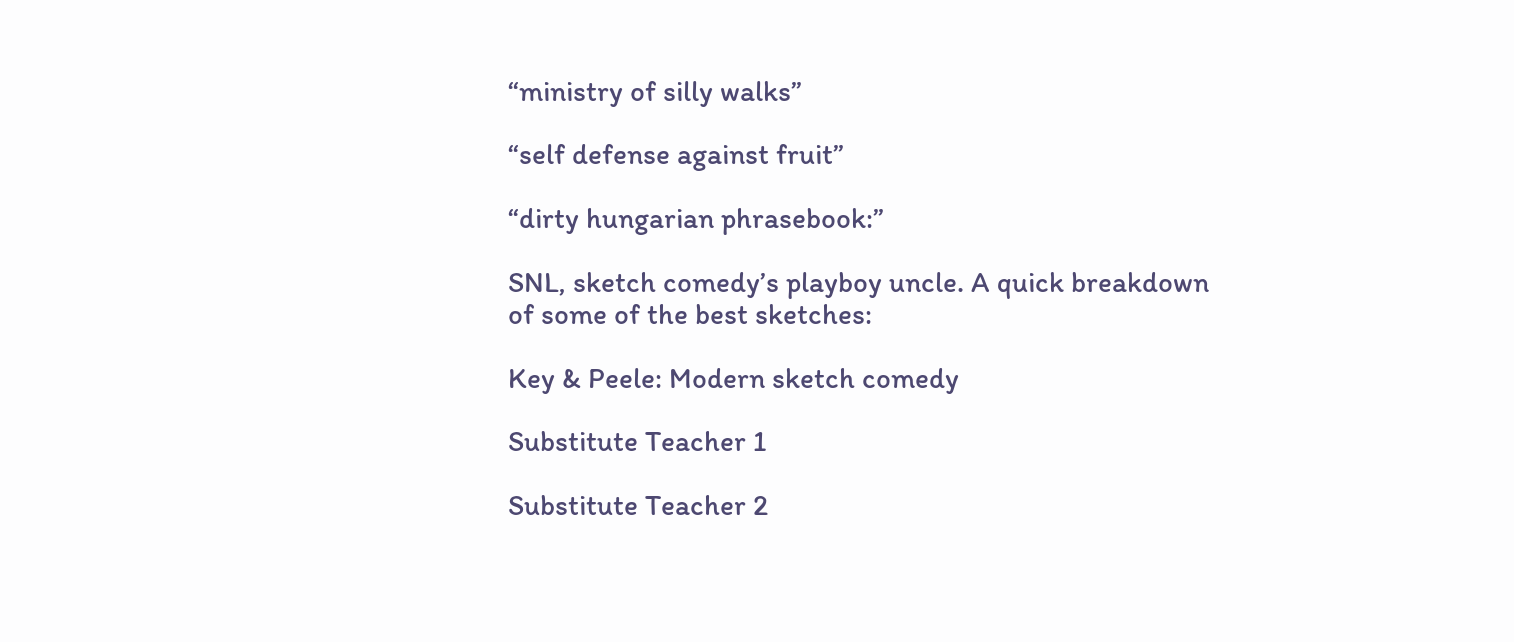“ministry of silly walks”

“self defense against fruit”

“dirty hungarian phrasebook:”

SNL, sketch comedy’s playboy uncle. A quick breakdown of some of the best sketches:

Key & Peele: Modern sketch comedy

Substitute Teacher 1

Substitute Teacher 2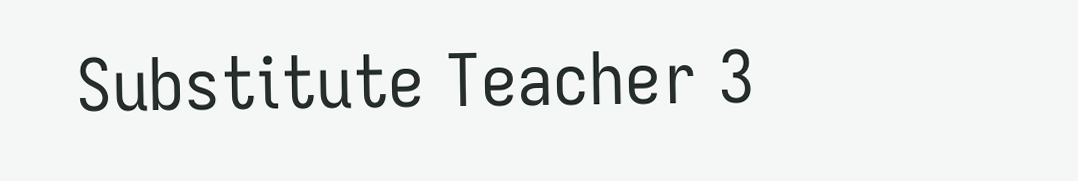Substitute Teacher 3